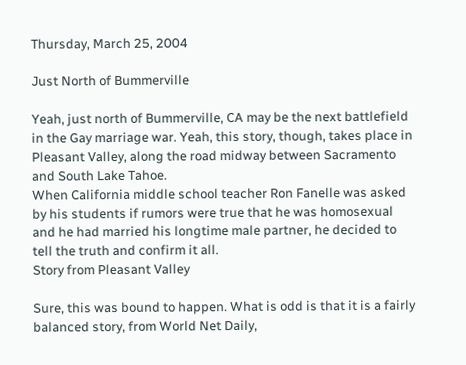Thursday, March 25, 2004

Just North of Bummerville

Yeah, just north of Bummerville, CA may be the next battlefield in the Gay marriage war. Yeah, this story, though, takes place in Pleasant Valley, along the road midway between Sacramento and South Lake Tahoe.
When California middle school teacher Ron Fanelle was asked by his students if rumors were true that he was homosexual and he had married his longtime male partner, he decided to tell the truth and confirm it all.
Story from Pleasant Valley

Sure, this was bound to happen. What is odd is that it is a fairly balanced story, from World Net Daily,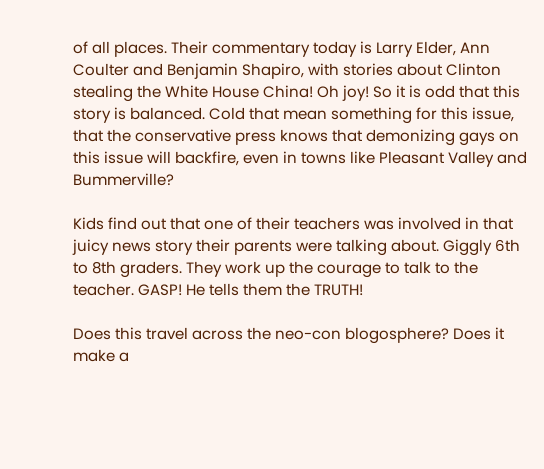of all places. Their commentary today is Larry Elder, Ann Coulter and Benjamin Shapiro, with stories about Clinton stealing the White House China! Oh joy! So it is odd that this story is balanced. Cold that mean something for this issue, that the conservative press knows that demonizing gays on this issue will backfire, even in towns like Pleasant Valley and Bummerville?

Kids find out that one of their teachers was involved in that juicy news story their parents were talking about. Giggly 6th to 8th graders. They work up the courage to talk to the teacher. GASP! He tells them the TRUTH!

Does this travel across the neo-con blogosphere? Does it make a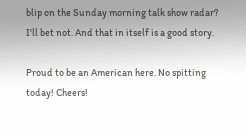blip on the Sunday morning talk show radar? I'll bet not. And that in itself is a good story.

Proud to be an American here. No spitting today! Cheers!